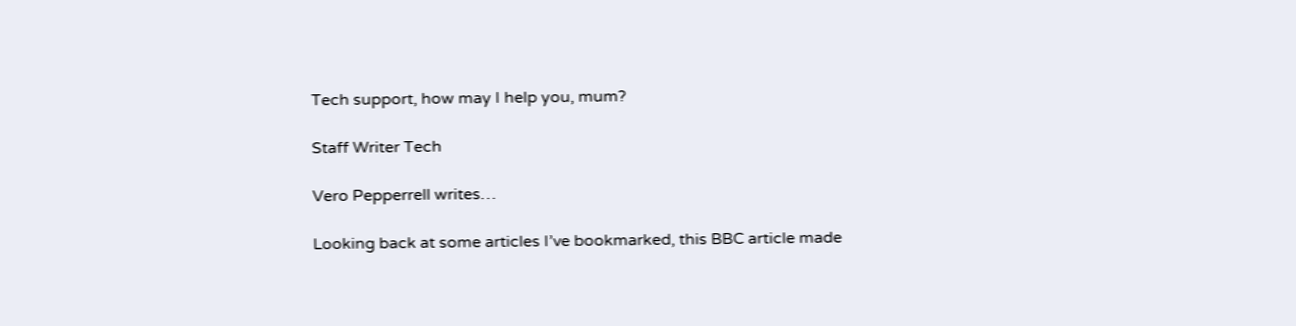Tech support, how may I help you, mum?

Staff Writer Tech

Vero Pepperrell writes…

Looking back at some articles I’ve bookmarked, this BBC article made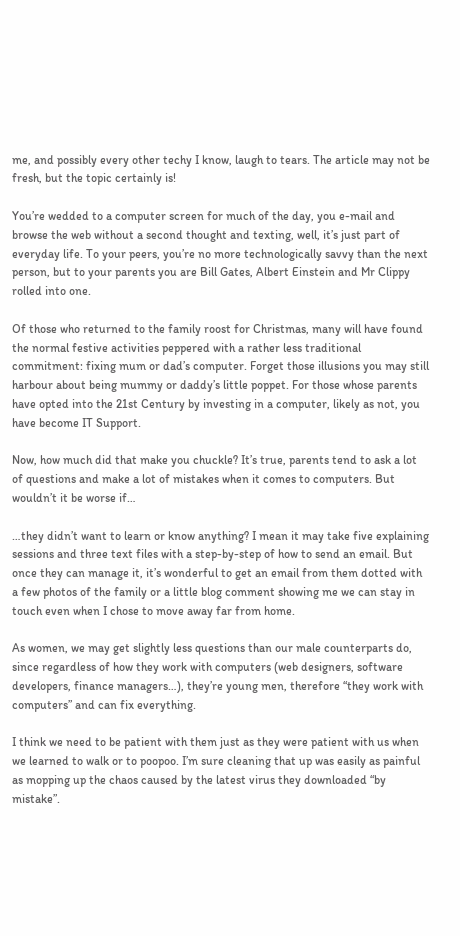me, and possibly every other techy I know, laugh to tears. The article may not be fresh, but the topic certainly is!

You’re wedded to a computer screen for much of the day, you e-mail and browse the web without a second thought and texting, well, it’s just part of everyday life. To your peers, you’re no more technologically savvy than the next person, but to your parents you are Bill Gates, Albert Einstein and Mr Clippy rolled into one.

Of those who returned to the family roost for Christmas, many will have found the normal festive activities peppered with a rather less traditional commitment: fixing mum or dad’s computer. Forget those illusions you may still harbour about being mummy or daddy’s little poppet. For those whose parents have opted into the 21st Century by investing in a computer, likely as not, you have become IT Support.

Now, how much did that make you chuckle? It’s true, parents tend to ask a lot of questions and make a lot of mistakes when it comes to computers. But wouldn’t it be worse if…

…they didn’t want to learn or know anything? I mean it may take five explaining sessions and three text files with a step-by-step of how to send an email. But once they can manage it, it’s wonderful to get an email from them dotted with a few photos of the family or a little blog comment showing me we can stay in touch even when I chose to move away far from home.

As women, we may get slightly less questions than our male counterparts do, since regardless of how they work with computers (web designers, software developers, finance managers…), they’re young men, therefore “they work with computers” and can fix everything.

I think we need to be patient with them just as they were patient with us when we learned to walk or to poopoo. I’m sure cleaning that up was easily as painful as mopping up the chaos caused by the latest virus they downloaded “by mistake”.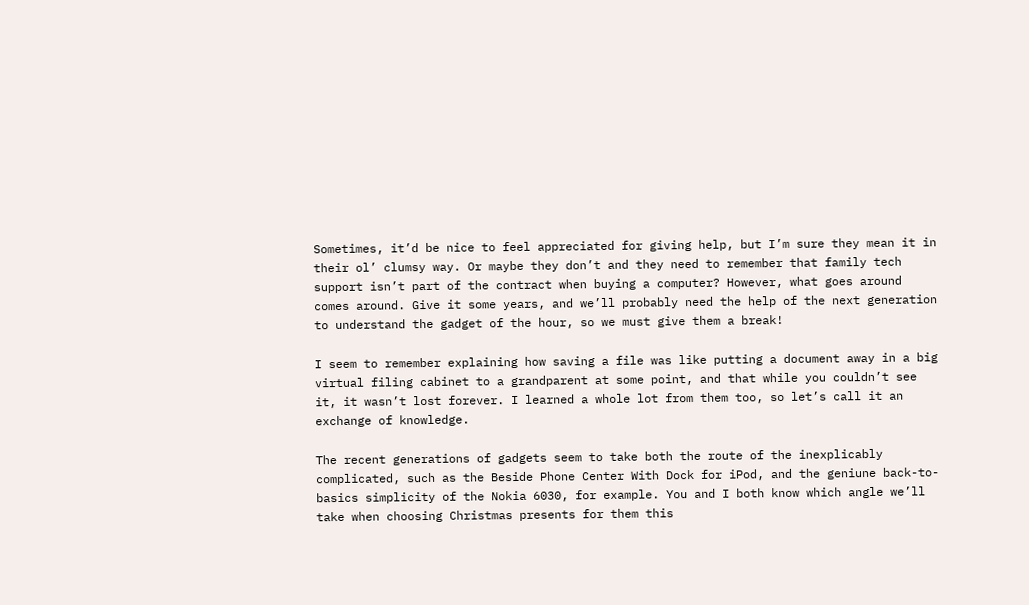Sometimes, it’d be nice to feel appreciated for giving help, but I’m sure they mean it in their ol’ clumsy way. Or maybe they don’t and they need to remember that family tech support isn’t part of the contract when buying a computer? However, what goes around comes around. Give it some years, and we’ll probably need the help of the next generation to understand the gadget of the hour, so we must give them a break!

I seem to remember explaining how saving a file was like putting a document away in a big virtual filing cabinet to a grandparent at some point, and that while you couldn’t see it, it wasn’t lost forever. I learned a whole lot from them too, so let’s call it an exchange of knowledge.

The recent generations of gadgets seem to take both the route of the inexplicably complicated, such as the Beside Phone Center With Dock for iPod, and the geniune back-to-basics simplicity of the Nokia 6030, for example. You and I both know which angle we’ll take when choosing Christmas presents for them this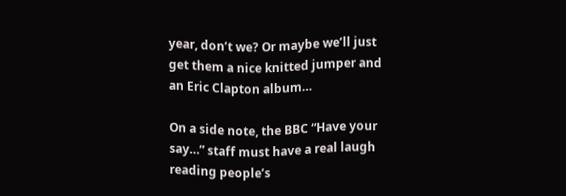year, don’t we? Or maybe we’ll just get them a nice knitted jumper and an Eric Clapton album…

On a side note, the BBC “Have your say…” staff must have a real laugh reading people’s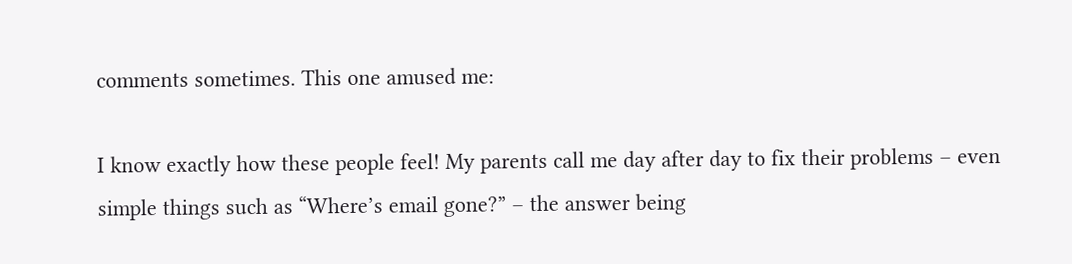comments sometimes. This one amused me:

I know exactly how these people feel! My parents call me day after day to fix their problems – even simple things such as “Where’s email gone?” – the answer being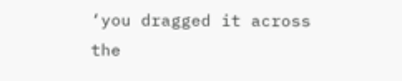‘you dragged it across the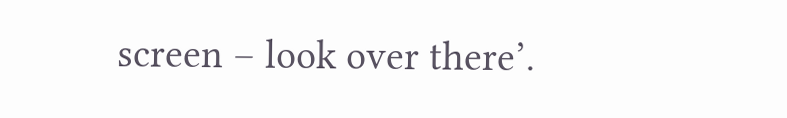screen – look over there’.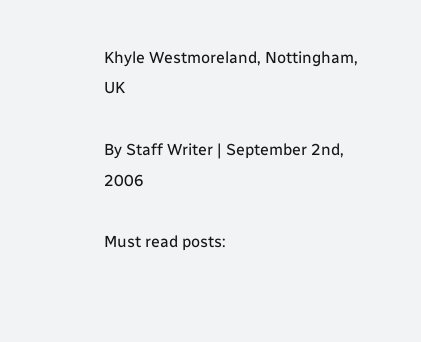Khyle Westmoreland, Nottingham, UK

By Staff Writer | September 2nd, 2006

Must read posts: